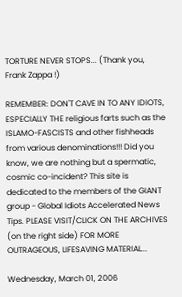TORTURE NEVER STOPS... (Thank you, Frank Zappa !)

REMEMBER: DON'T CAVE IN TO ANY IDIOTS, ESPECIALLY THE religious farts such as the ISLAMO-FASCISTS and other fishheads from various denominations!!! Did you know, we are nothing but a spermatic, cosmic co-incident? This site is dedicated to the members of the GIANT group - Global Idiots Accelerated News Tips. PLEASE VISIT/CLICK ON THE ARCHIVES (on the right side) FOR MORE OUTRAGEOUS, LIFESAVING MATERIAL...

Wednesday, March 01, 2006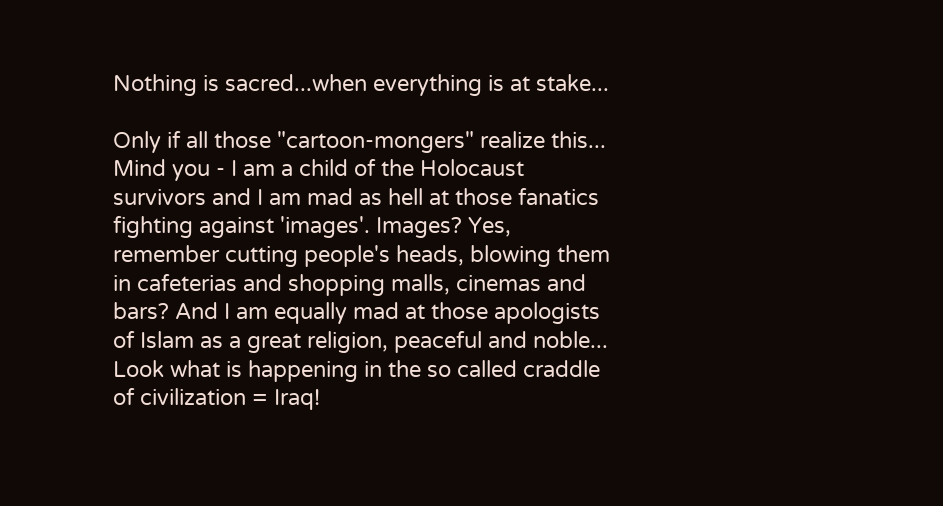Nothing is sacred...when everything is at stake...

Only if all those "cartoon-mongers" realize this... Mind you - I am a child of the Holocaust survivors and I am mad as hell at those fanatics fighting against 'images'. Images? Yes, remember cutting people's heads, blowing them in cafeterias and shopping malls, cinemas and bars? And I am equally mad at those apologists of Islam as a great religion, peaceful and noble... Look what is happening in the so called craddle of civilization = Iraq!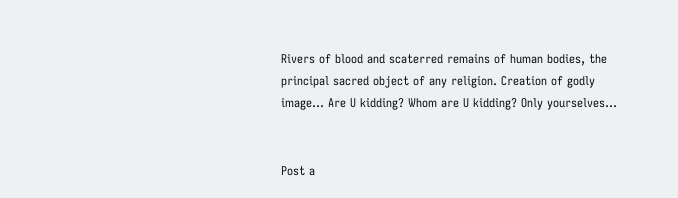Rivers of blood and scaterred remains of human bodies, the principal sacred object of any religion. Creation of godly image... Are U kidding? Whom are U kidding? Only yourselves...


Post a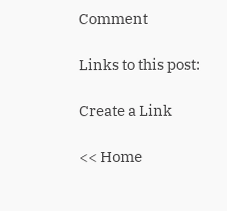Comment

Links to this post:

Create a Link

<< Home